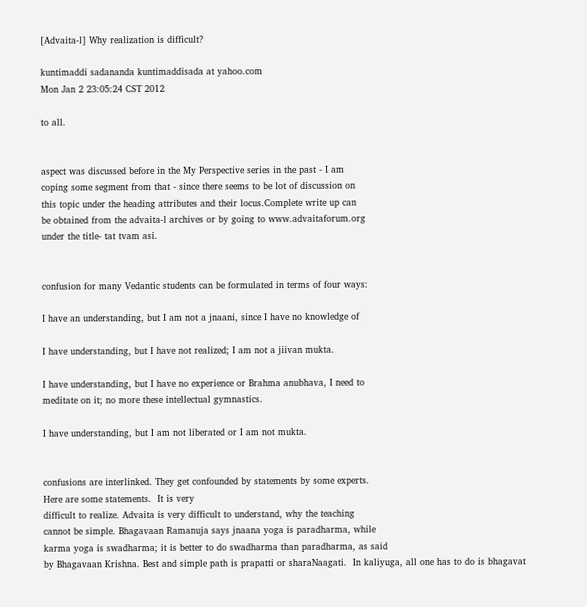[Advaita-l] Why realization is difficult?

kuntimaddi sadananda kuntimaddisada at yahoo.com
Mon Jan 2 23:05:24 CST 2012

to all.


aspect was discussed before in the My Perspective series in the past - I am
coping some segment from that - since there seems to be lot of discussion on
this topic under the heading attributes and their locus.Complete write up can
be obtained from the advaita-l archives or by going to www.advaitaforum.org
under the title- tat tvam asi.


confusion for many Vedantic students can be formulated in terms of four ways:

I have an understanding, but I am not a jnaani, since I have no knowledge of

I have understanding, but I have not realized; I am not a jiivan mukta.

I have understanding, but I have no experience or Brahma anubhava, I need to
meditate on it; no more these intellectual gymnastics.

I have understanding, but I am not liberated or I am not mukta.


confusions are interlinked. They get confounded by statements by some experts.
Here are some statements.  It is very
difficult to realize. Advaita is very difficult to understand, why the teaching
cannot be simple. Bhagavaan Ramanuja says jnaana yoga is paradharma, while
karma yoga is swadharma; it is better to do swadharma than paradharma, as said
by Bhagavaan Krishna. Best and simple path is prapatti or sharaNaagati.  In kaliyuga, all one has to do is bhagavat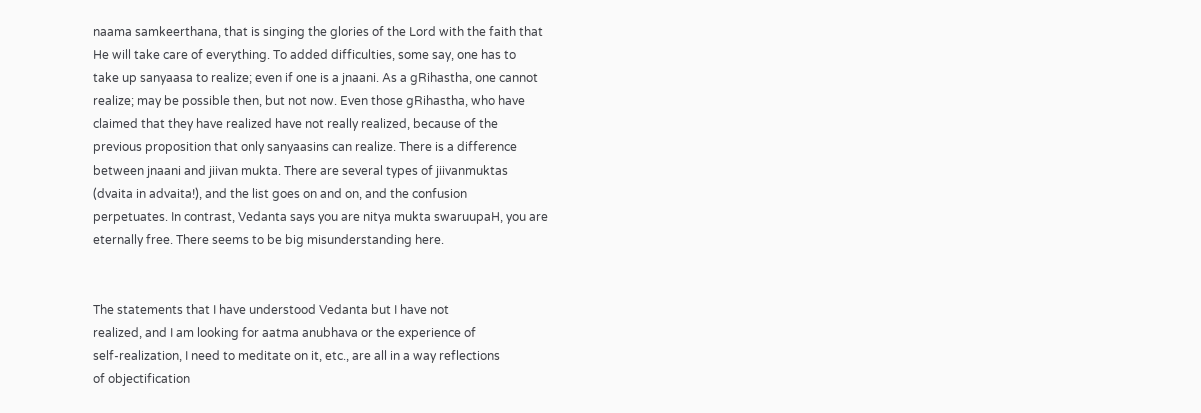naama samkeerthana, that is singing the glories of the Lord with the faith that
He will take care of everything. To added difficulties, some say, one has to
take up sanyaasa to realize; even if one is a jnaani. As a gRihastha, one cannot
realize; may be possible then, but not now. Even those gRihastha, who have
claimed that they have realized have not really realized, because of the
previous proposition that only sanyaasins can realize. There is a difference
between jnaani and jiivan mukta. There are several types of jiivanmuktas
(dvaita in advaita!), and the list goes on and on, and the confusion
perpetuates. In contrast, Vedanta says you are nitya mukta swaruupaH, you are
eternally free. There seems to be big misunderstanding here.


The statements that I have understood Vedanta but I have not
realized, and I am looking for aatma anubhava or the experience of
self-realization, I need to meditate on it, etc., are all in a way reflections
of objectification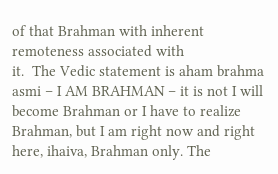of that Brahman with inherent remoteness associated with
it.  The Vedic statement is aham brahma
asmi – I AM BRAHMAN – it is not I will become Brahman or I have to realize
Brahman, but I am right now and right here, ihaiva, Brahman only. The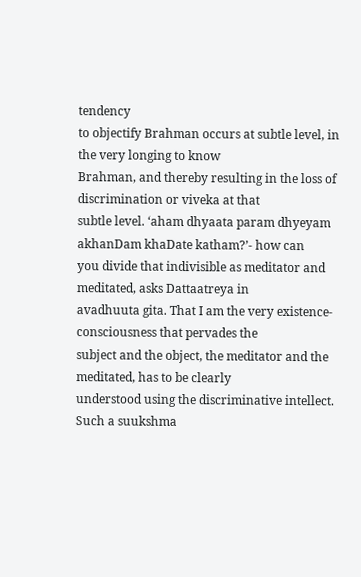tendency
to objectify Brahman occurs at subtle level, in the very longing to know
Brahman, and thereby resulting in the loss of discrimination or viveka at that
subtle level. ‘aham dhyaata param dhyeyam akhanDam khaDate katham?’- how can
you divide that indivisible as meditator and meditated, asks Dattaatreya in
avadhuuta gita. That I am the very existence-consciousness that pervades the
subject and the object, the meditator and the meditated, has to be clearly
understood using the discriminative intellect. Such a suukshma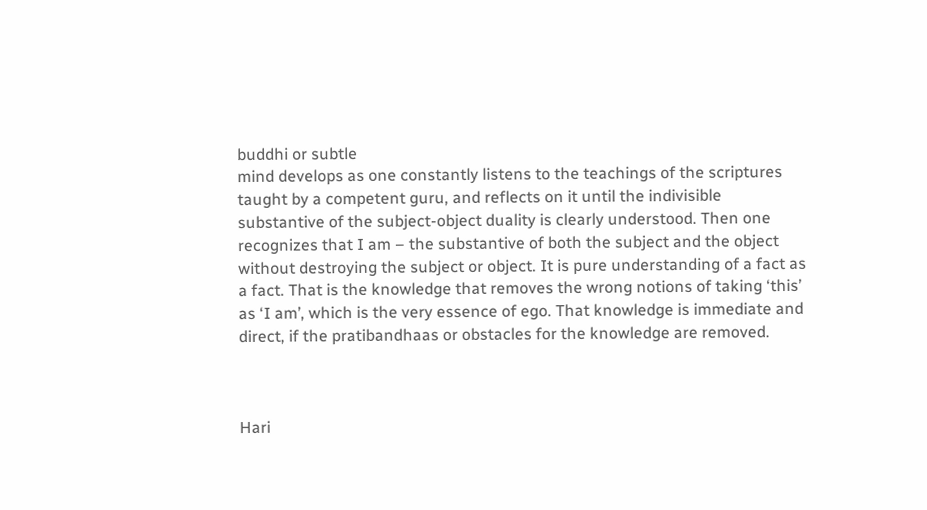buddhi or subtle
mind develops as one constantly listens to the teachings of the scriptures
taught by a competent guru, and reflects on it until the indivisible
substantive of the subject-object duality is clearly understood. Then one
recognizes that I am – the substantive of both the subject and the object
without destroying the subject or object. It is pure understanding of a fact as
a fact. That is the knowledge that removes the wrong notions of taking ‘this’
as ‘I am’, which is the very essence of ego. That knowledge is immediate and
direct, if the pratibandhaas or obstacles for the knowledge are removed.



Hari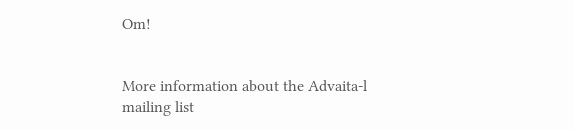Om!


More information about the Advaita-l mailing list